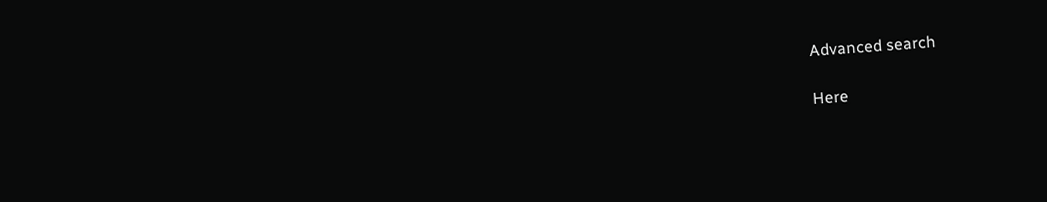Advanced search

Here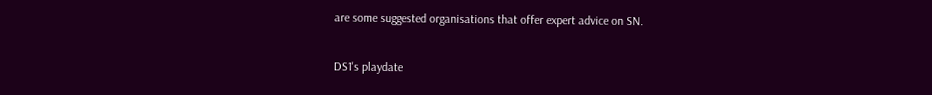are some suggested organisations that offer expert advice on SN.

DS1's playdate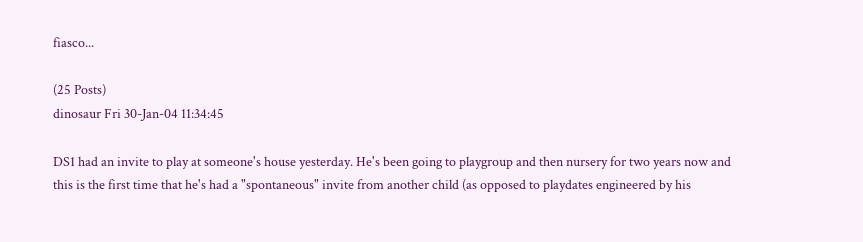fiasco...

(25 Posts)
dinosaur Fri 30-Jan-04 11:34:45

DS1 had an invite to play at someone's house yesterday. He's been going to playgroup and then nursery for two years now and this is the first time that he's had a "spontaneous" invite from another child (as opposed to playdates engineered by his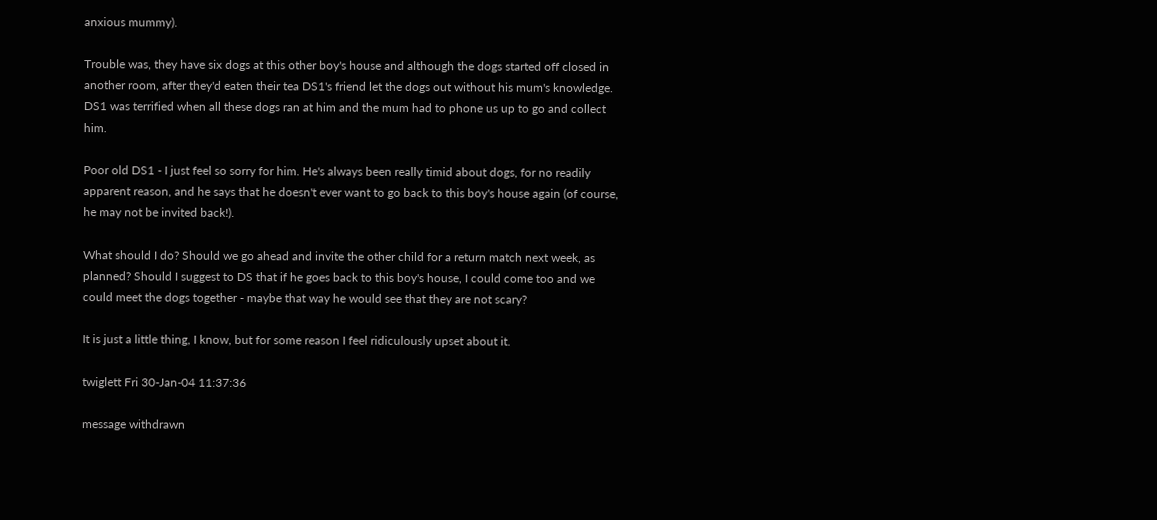anxious mummy).

Trouble was, they have six dogs at this other boy's house and although the dogs started off closed in another room, after they'd eaten their tea DS1's friend let the dogs out without his mum's knowledge. DS1 was terrified when all these dogs ran at him and the mum had to phone us up to go and collect him.

Poor old DS1 - I just feel so sorry for him. He's always been really timid about dogs, for no readily apparent reason, and he says that he doesn't ever want to go back to this boy's house again (of course, he may not be invited back!).

What should I do? Should we go ahead and invite the other child for a return match next week, as planned? Should I suggest to DS that if he goes back to this boy's house, I could come too and we could meet the dogs together - maybe that way he would see that they are not scary?

It is just a little thing, I know, but for some reason I feel ridiculously upset about it.

twiglett Fri 30-Jan-04 11:37:36

message withdrawn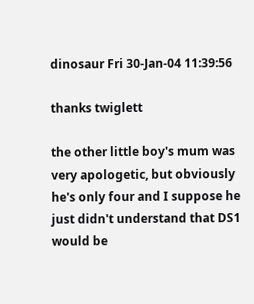dinosaur Fri 30-Jan-04 11:39:56

thanks twiglett

the other little boy's mum was very apologetic, but obviously he's only four and I suppose he just didn't understand that DS1 would be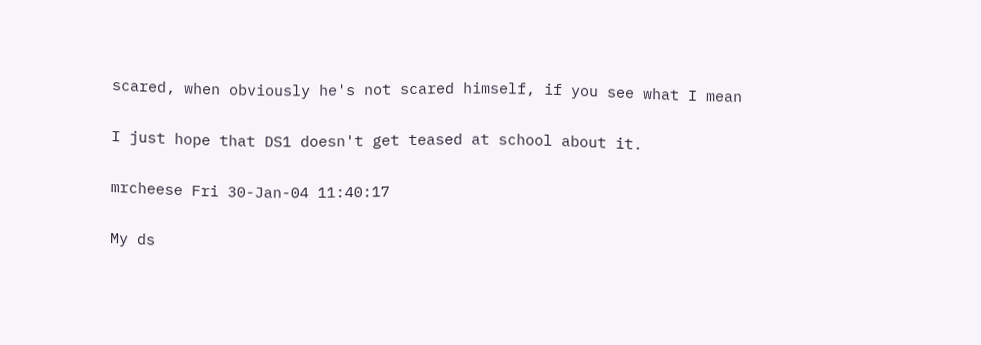scared, when obviously he's not scared himself, if you see what I mean

I just hope that DS1 doesn't get teased at school about it.

mrcheese Fri 30-Jan-04 11:40:17

My ds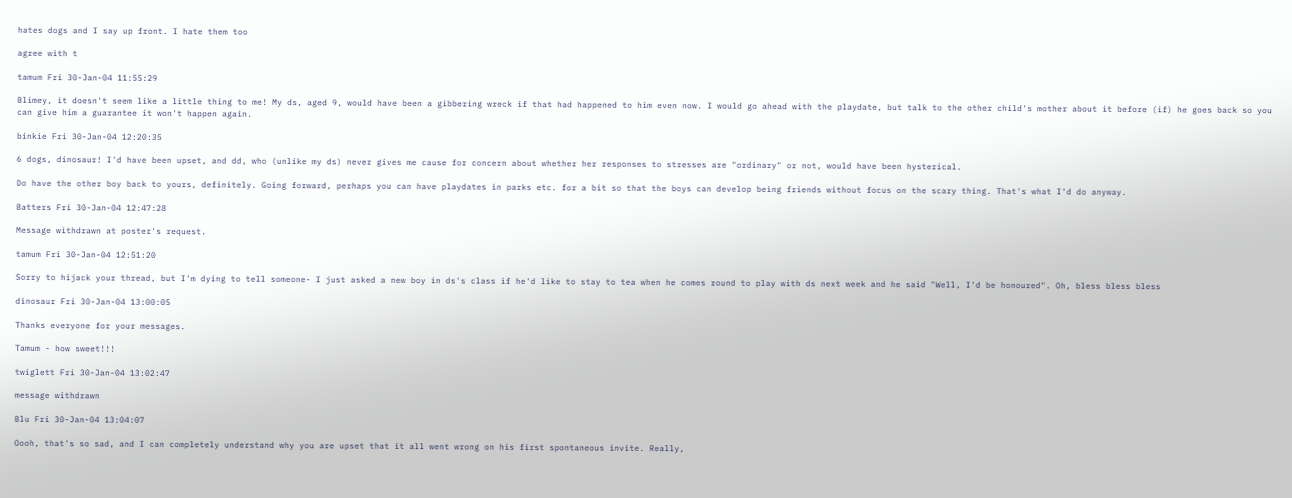hates dogs and I say up front. I hate them too

agree with t

tamum Fri 30-Jan-04 11:55:29

Blimey, it doesn't seem like a little thing to me! My ds, aged 9, would have been a gibbering wreck if that had happened to him even now. I would go ahead with the playdate, but talk to the other child's mother about it before (if) he goes back so you can give him a guarantee it won't happen again.

binkie Fri 30-Jan-04 12:20:35

6 dogs, dinosaur! I'd have been upset, and dd, who (unlike my ds) never gives me cause for concern about whether her responses to stresses are "ordinary" or not, would have been hysterical.

Do have the other boy back to yours, definitely. Going forward, perhaps you can have playdates in parks etc. for a bit so that the boys can develop being friends without focus on the scary thing. That's what I'd do anyway.

Batters Fri 30-Jan-04 12:47:28

Message withdrawn at poster's request.

tamum Fri 30-Jan-04 12:51:20

Sorry to hijack your thread, but I'm dying to tell someone- I just asked a new boy in ds's class if he'd like to stay to tea when he comes round to play with ds next week and he said "Well, I'd be honoured". Oh, bless bless bless

dinosaur Fri 30-Jan-04 13:00:05

Thanks everyone for your messages.

Tamum - how sweet!!!

twiglett Fri 30-Jan-04 13:02:47

message withdrawn

Blu Fri 30-Jan-04 13:04:07

Oooh, that's so sad, and I can completely understand why you are upset that it all went wrong on his first spontaneous invite. Really,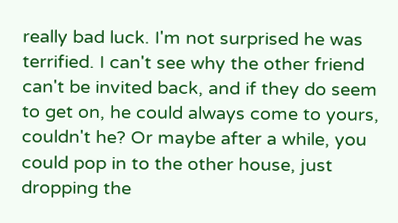really bad luck. I'm not surprised he was terrified. I can't see why the other friend can't be invited back, and if they do seem to get on, he could always come to yours, couldn't he? Or maybe after a while, you could pop in to the other house, just dropping the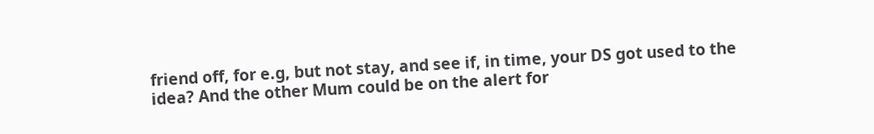friend off, for e.g, but not stay, and see if, in time, your DS got used to the idea? And the other Mum could be on the alert for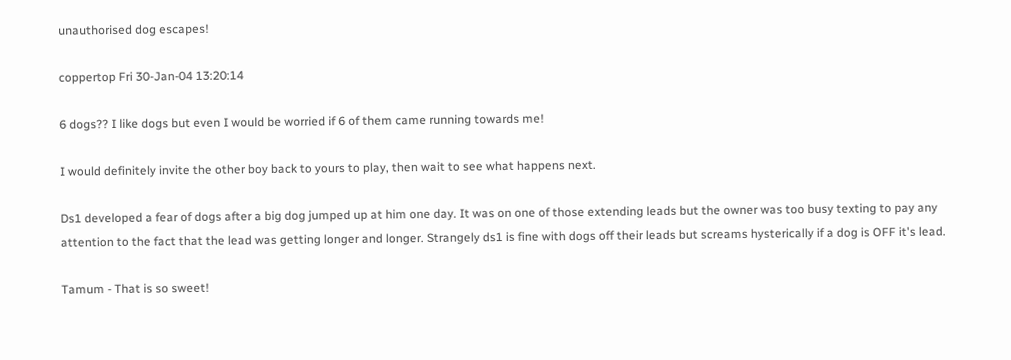unauthorised dog escapes!

coppertop Fri 30-Jan-04 13:20:14

6 dogs?? I like dogs but even I would be worried if 6 of them came running towards me!

I would definitely invite the other boy back to yours to play, then wait to see what happens next.

Ds1 developed a fear of dogs after a big dog jumped up at him one day. It was on one of those extending leads but the owner was too busy texting to pay any attention to the fact that the lead was getting longer and longer. Strangely ds1 is fine with dogs off their leads but screams hysterically if a dog is OFF it's lead.

Tamum - That is so sweet!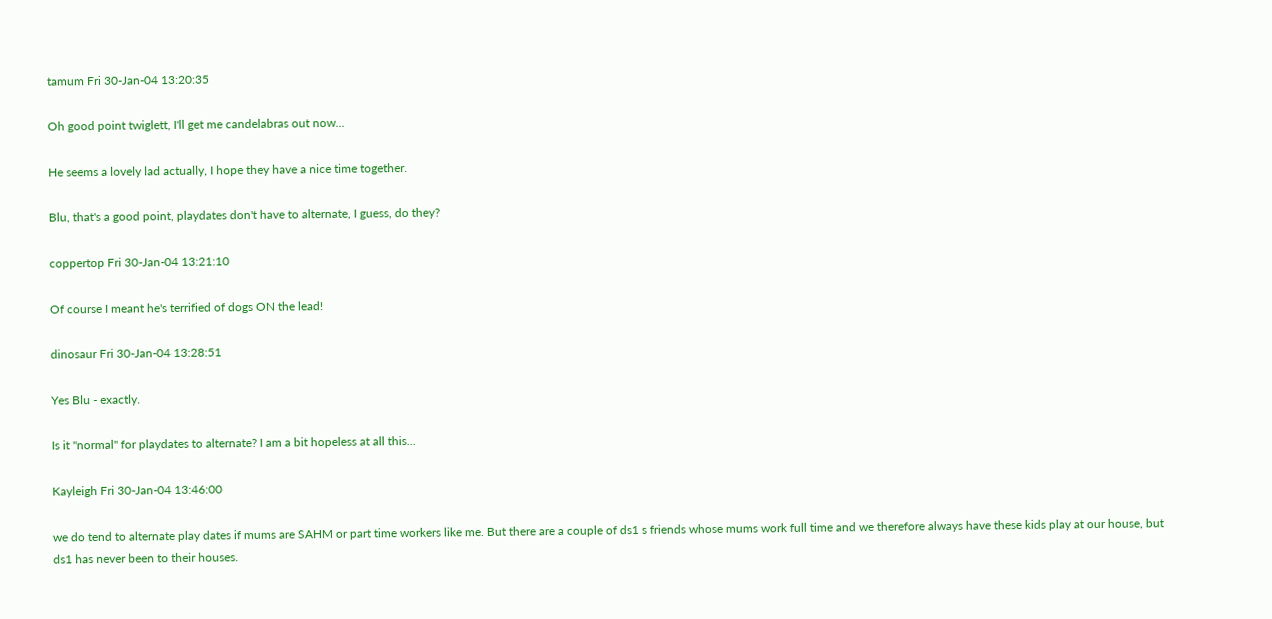tamum Fri 30-Jan-04 13:20:35

Oh good point twiglett, I'll get me candelabras out now...

He seems a lovely lad actually, I hope they have a nice time together.

Blu, that's a good point, playdates don't have to alternate, I guess, do they?

coppertop Fri 30-Jan-04 13:21:10

Of course I meant he's terrified of dogs ON the lead!

dinosaur Fri 30-Jan-04 13:28:51

Yes Blu - exactly.

Is it "normal" for playdates to alternate? I am a bit hopeless at all this...

Kayleigh Fri 30-Jan-04 13:46:00

we do tend to alternate play dates if mums are SAHM or part time workers like me. But there are a couple of ds1 s friends whose mums work full time and we therefore always have these kids play at our house, but ds1 has never been to their houses.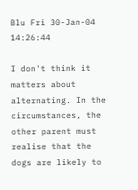Blu Fri 30-Jan-04 14:26:44

I don't think it matters about alternating. In the circumstances, the other parent must realise that the dogs are likely to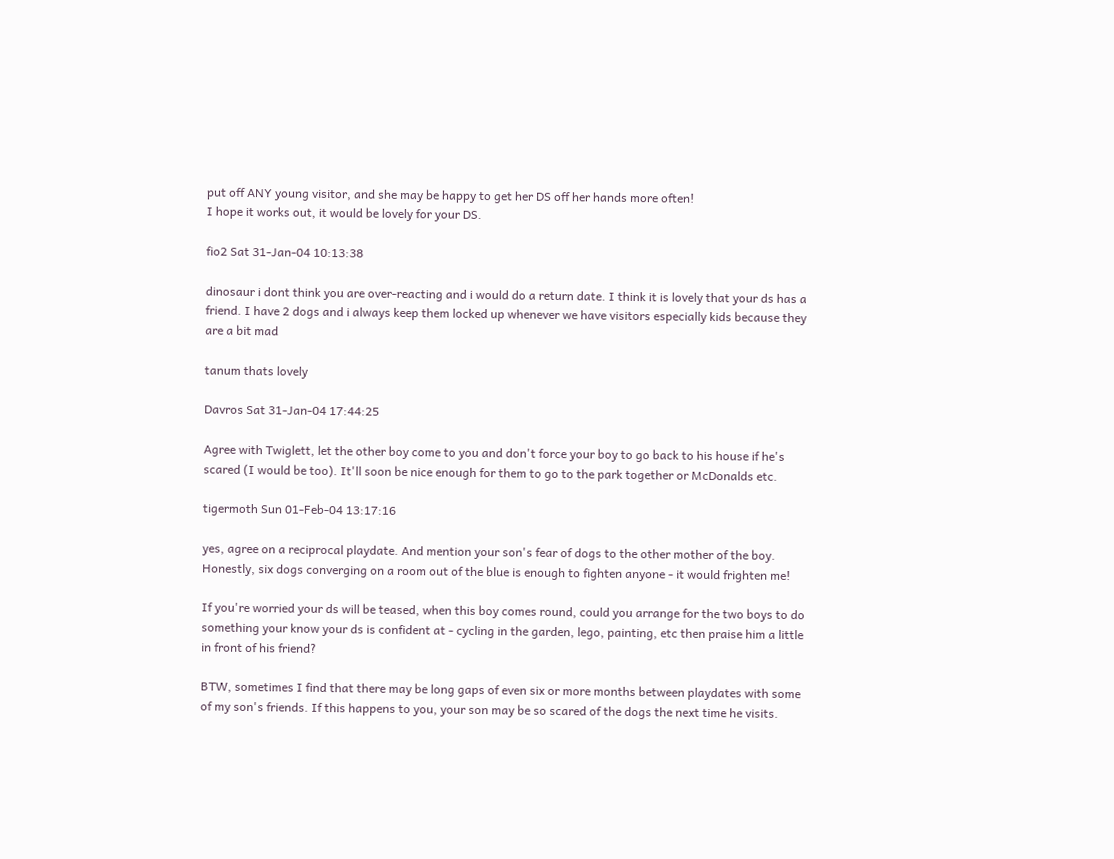put off ANY young visitor, and she may be happy to get her DS off her hands more often!
I hope it works out, it would be lovely for your DS.

fio2 Sat 31-Jan-04 10:13:38

dinosaur i dont think you are over-reacting and i would do a return date. I think it is lovely that your ds has a friend. I have 2 dogs and i always keep them locked up whenever we have visitors especially kids because they are a bit mad

tanum thats lovely

Davros Sat 31-Jan-04 17:44:25

Agree with Twiglett, let the other boy come to you and don't force your boy to go back to his house if he's scared (I would be too). It'll soon be nice enough for them to go to the park together or McDonalds etc.

tigermoth Sun 01-Feb-04 13:17:16

yes, agree on a reciprocal playdate. And mention your son's fear of dogs to the other mother of the boy. Honestly, six dogs converging on a room out of the blue is enough to fighten anyone - it would frighten me!

If you're worried your ds will be teased, when this boy comes round, could you arrange for the two boys to do something your know your ds is confident at - cycling in the garden, lego, painting, etc then praise him a little in front of his friend?

BTW, sometimes I find that there may be long gaps of even six or more months between playdates with some of my son's friends. If this happens to you, your son may be so scared of the dogs the next time he visits.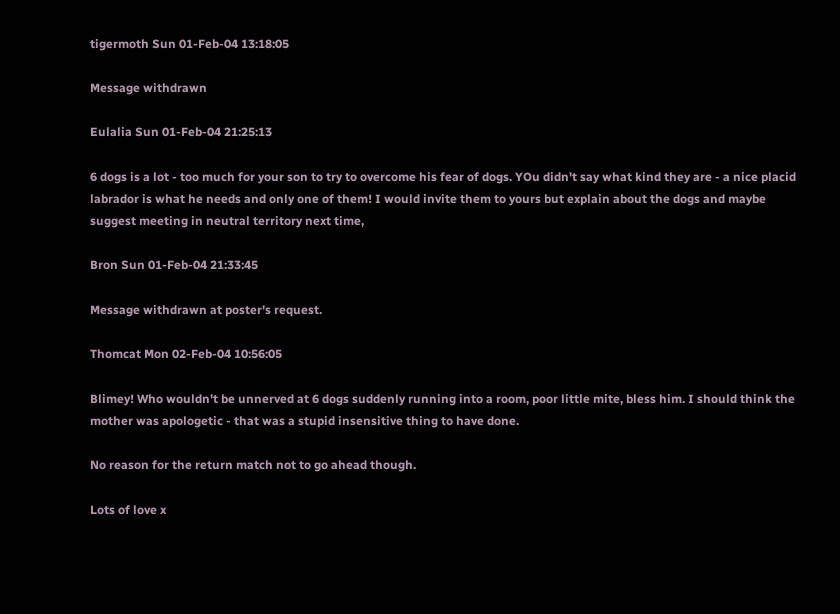tigermoth Sun 01-Feb-04 13:18:05

Message withdrawn

Eulalia Sun 01-Feb-04 21:25:13

6 dogs is a lot - too much for your son to try to overcome his fear of dogs. YOu didn't say what kind they are - a nice placid labrador is what he needs and only one of them! I would invite them to yours but explain about the dogs and maybe suggest meeting in neutral territory next time,

Bron Sun 01-Feb-04 21:33:45

Message withdrawn at poster's request.

Thomcat Mon 02-Feb-04 10:56:05

Blimey! Who wouldn't be unnerved at 6 dogs suddenly running into a room, poor little mite, bless him. I should think the mother was apologetic - that was a stupid insensitive thing to have done.

No reason for the return match not to go ahead though.

Lots of love x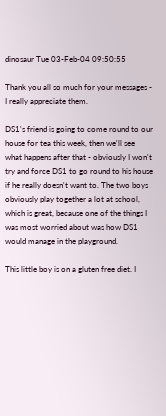dinosaur Tue 03-Feb-04 09:50:55

Thank you all so much for your messages - I really appreciate them.

DS1's friend is going to come round to our house for tea this week, then we'll see what happens after that - obviously I won't try and force DS1 to go round to his house if he really doesn't want to. The two boys obviously play together a lot at school, which is great, because one of the things I was most worried about was how DS1 would manage in the playground.

This little boy is on a gluten free diet. I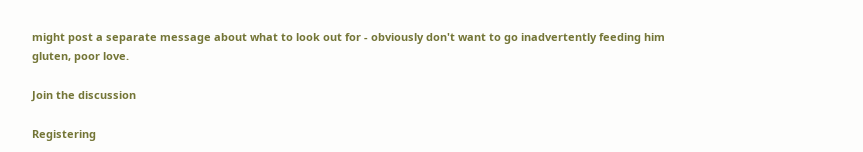might post a separate message about what to look out for - obviously don't want to go inadvertently feeding him gluten, poor love.

Join the discussion

Registering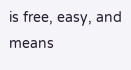is free, easy, and means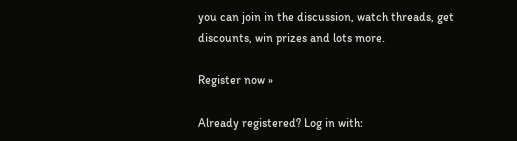you can join in the discussion, watch threads, get discounts, win prizes and lots more.

Register now »

Already registered? Log in with: